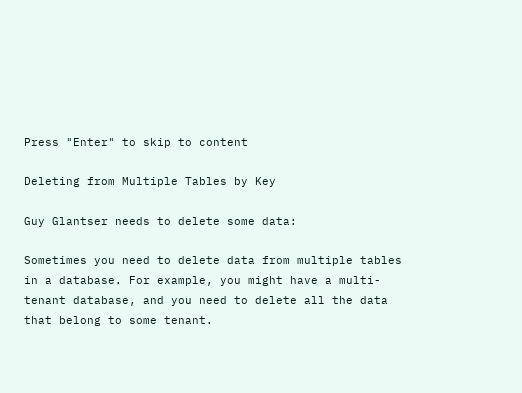Press "Enter" to skip to content

Deleting from Multiple Tables by Key

Guy Glantser needs to delete some data:

Sometimes you need to delete data from multiple tables in a database. For example, you might have a multi-tenant database, and you need to delete all the data that belong to some tenant.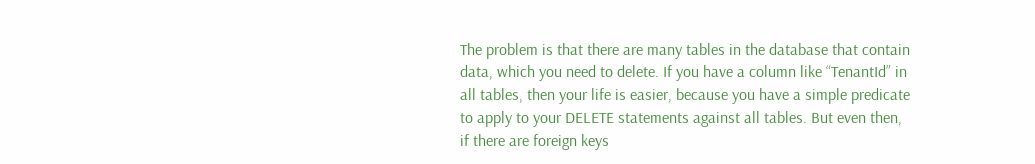The problem is that there are many tables in the database that contain data, which you need to delete. If you have a column like “TenantId” in all tables, then your life is easier, because you have a simple predicate to apply to your DELETE statements against all tables. But even then, if there are foreign keys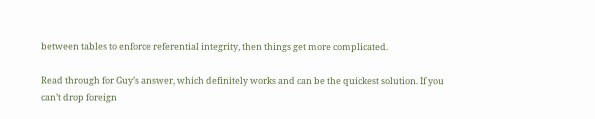between tables to enforce referential integrity, then things get more complicated.

Read through for Guy’s answer, which definitely works and can be the quickest solution. If you can’t drop foreign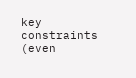key constraints (even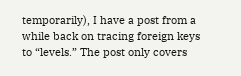temporarily), I have a post from a while back on tracing foreign keys to “levels.” The post only covers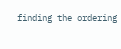finding the ordering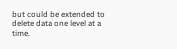but could be extended to delete data one level at a time.